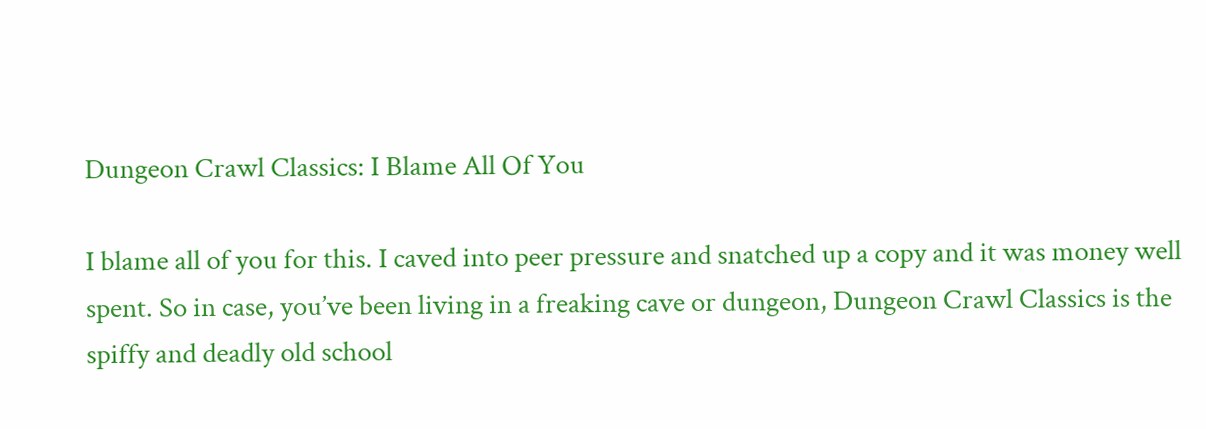Dungeon Crawl Classics: I Blame All Of You

I blame all of you for this. I caved into peer pressure and snatched up a copy and it was money well spent. So in case, you’ve been living in a freaking cave or dungeon, Dungeon Crawl Classics is the spiffy and deadly old school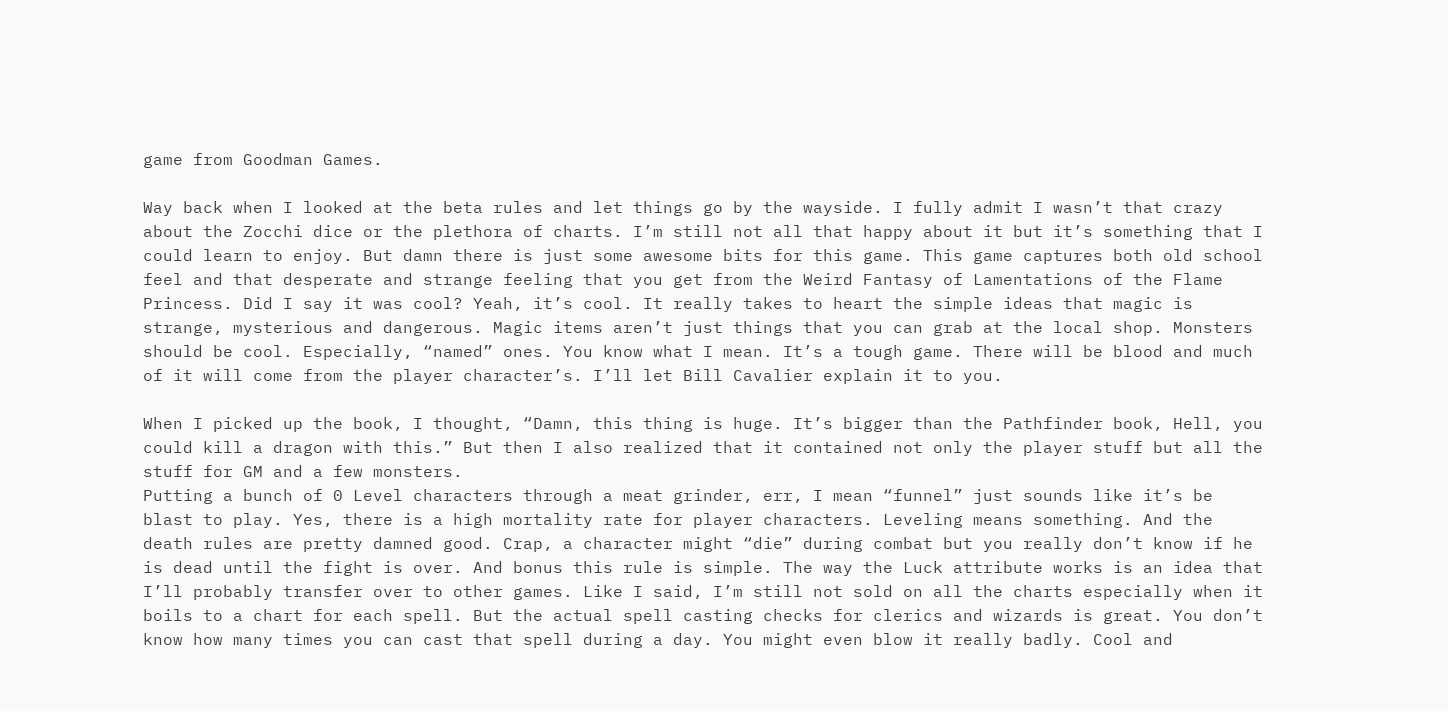game from Goodman Games.

Way back when I looked at the beta rules and let things go by the wayside. I fully admit I wasn’t that crazy about the Zocchi dice or the plethora of charts. I’m still not all that happy about it but it’s something that I could learn to enjoy. But damn there is just some awesome bits for this game. This game captures both old school feel and that desperate and strange feeling that you get from the Weird Fantasy of Lamentations of the Flame Princess. Did I say it was cool? Yeah, it’s cool. It really takes to heart the simple ideas that magic is strange, mysterious and dangerous. Magic items aren’t just things that you can grab at the local shop. Monsters should be cool. Especially, “named” ones. You know what I mean. It’s a tough game. There will be blood and much of it will come from the player character’s. I’ll let Bill Cavalier explain it to you.

When I picked up the book, I thought, “Damn, this thing is huge. It’s bigger than the Pathfinder book, Hell, you could kill a dragon with this.” But then I also realized that it contained not only the player stuff but all the stuff for GM and a few monsters.
Putting a bunch of 0 Level characters through a meat grinder, err, I mean “funnel” just sounds like it’s be blast to play. Yes, there is a high mortality rate for player characters. Leveling means something. And the death rules are pretty damned good. Crap, a character might “die” during combat but you really don’t know if he is dead until the fight is over. And bonus this rule is simple. The way the Luck attribute works is an idea that I’ll probably transfer over to other games. Like I said, I’m still not sold on all the charts especially when it boils to a chart for each spell. But the actual spell casting checks for clerics and wizards is great. You don’t know how many times you can cast that spell during a day. You might even blow it really badly. Cool and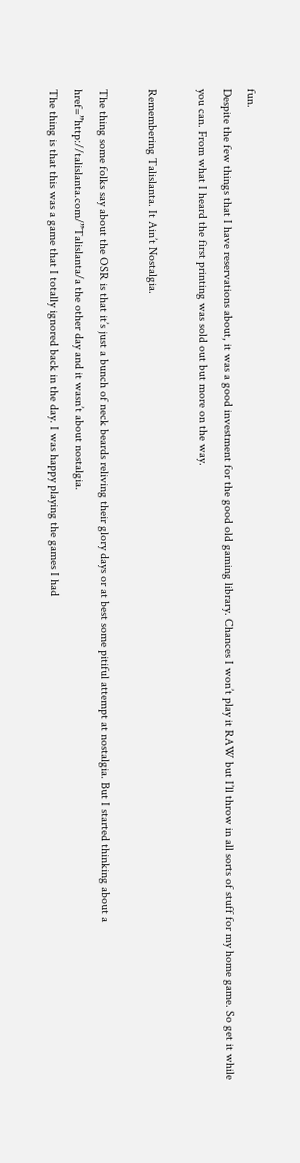fun.
Despite the few things that I have reservations about, it was a good investment for the good old gaming library. Chances I won’t play it RAW but I’ll throw in all sorts of stuff for my home game. So get it while you can. From what I heard the first printing was sold out but more on the way.

Remembering Talislanta. It Ain’t Nostalgia.

The thing some folks say about the OSR is that it’s just a bunch of neck beards reliving their glory days or at best some pitiful attempt at nostalgia. But I started thinking about a href=”http://talislanta.com/”Talislanta/a the other day and it wasn’t about nostalgia.
The thing is that this was a game that I totally ignored back in the day. I was happy playing the games I had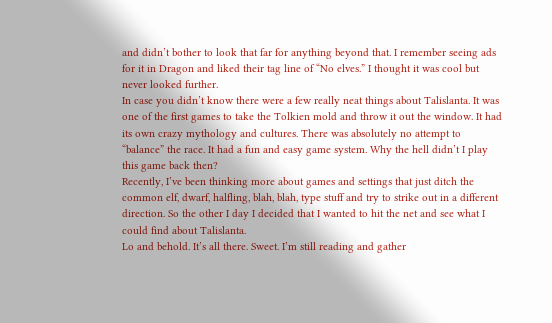and didn’t bother to look that far for anything beyond that. I remember seeing ads for it in Dragon and liked their tag line of “No elves.” I thought it was cool but never looked further.
In case you didn’t know there were a few really neat things about Talislanta. It was one of the first games to take the Tolkien mold and throw it out the window. It had its own crazy mythology and cultures. There was absolutely no attempt to “balance” the race. It had a fun and easy game system. Why the hell didn’t I play this game back then?
Recently, I’ve been thinking more about games and settings that just ditch the common elf, dwarf, halfling, blah, blah, type stuff and try to strike out in a different direction. So the other I day I decided that I wanted to hit the net and see what I could find about Talislanta.
Lo and behold. It’s all there. Sweet. I’m still reading and gather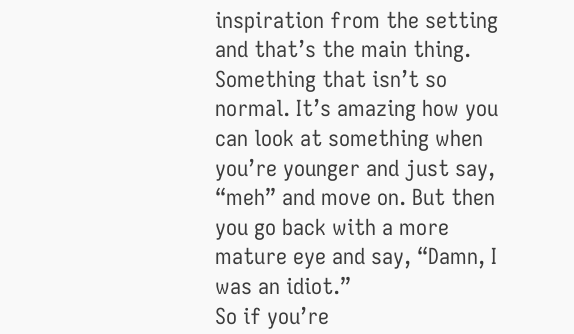inspiration from the setting and that’s the main thing. Something that isn’t so normal. It’s amazing how you can look at something when you’re younger and just say, “meh” and move on. But then you go back with a more mature eye and say, “Damn, I was an idiot.”
So if you’re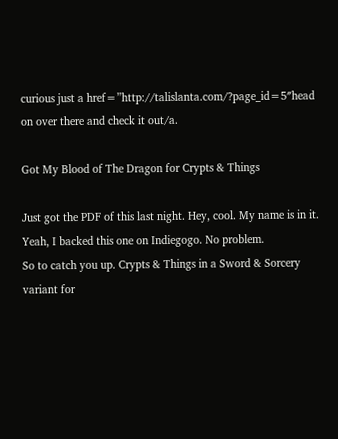curious just a href=”http://talislanta.com/?page_id=5″head on over there and check it out/a.

Got My Blood of The Dragon for Crypts & Things

Just got the PDF of this last night. Hey, cool. My name is in it. Yeah, I backed this one on Indiegogo. No problem.
So to catch you up. Crypts & Things in a Sword & Sorcery variant for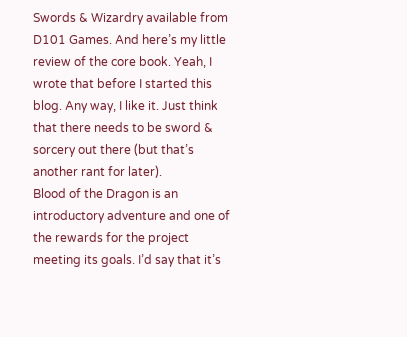Swords & Wizardry available from D101 Games. And here’s my little review of the core book. Yeah, I wrote that before I started this blog. Any way, I like it. Just think that there needs to be sword & sorcery out there (but that’s another rant for later).
Blood of the Dragon is an introductory adventure and one of the rewards for the project meeting its goals. I’d say that it’s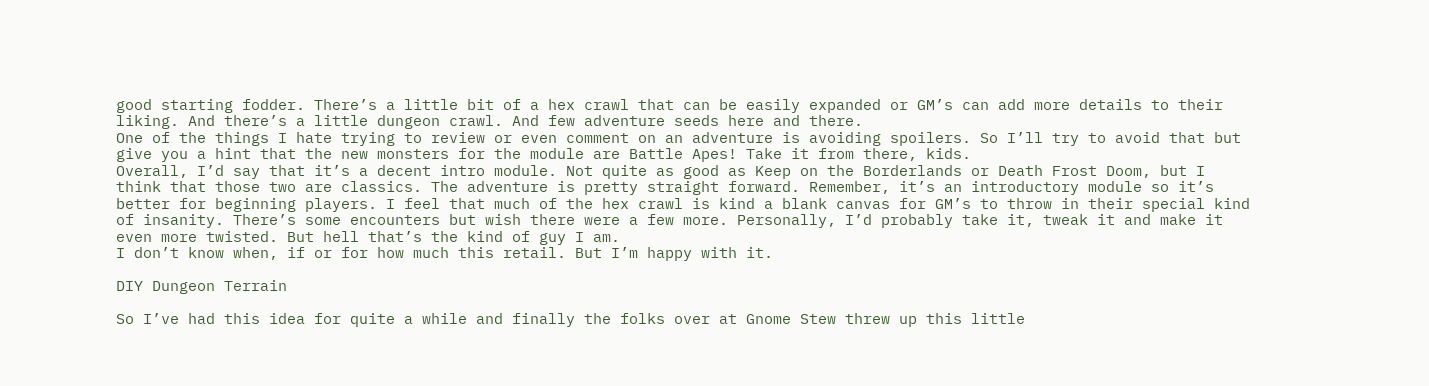good starting fodder. There’s a little bit of a hex crawl that can be easily expanded or GM’s can add more details to their liking. And there’s a little dungeon crawl. And few adventure seeds here and there.
One of the things I hate trying to review or even comment on an adventure is avoiding spoilers. So I’ll try to avoid that but give you a hint that the new monsters for the module are Battle Apes! Take it from there, kids.
Overall, I’d say that it’s a decent intro module. Not quite as good as Keep on the Borderlands or Death Frost Doom, but I think that those two are classics. The adventure is pretty straight forward. Remember, it’s an introductory module so it’s better for beginning players. I feel that much of the hex crawl is kind a blank canvas for GM’s to throw in their special kind of insanity. There’s some encounters but wish there were a few more. Personally, I’d probably take it, tweak it and make it even more twisted. But hell that’s the kind of guy I am.
I don’t know when, if or for how much this retail. But I’m happy with it.

DIY Dungeon Terrain

So I’ve had this idea for quite a while and finally the folks over at Gnome Stew threw up this little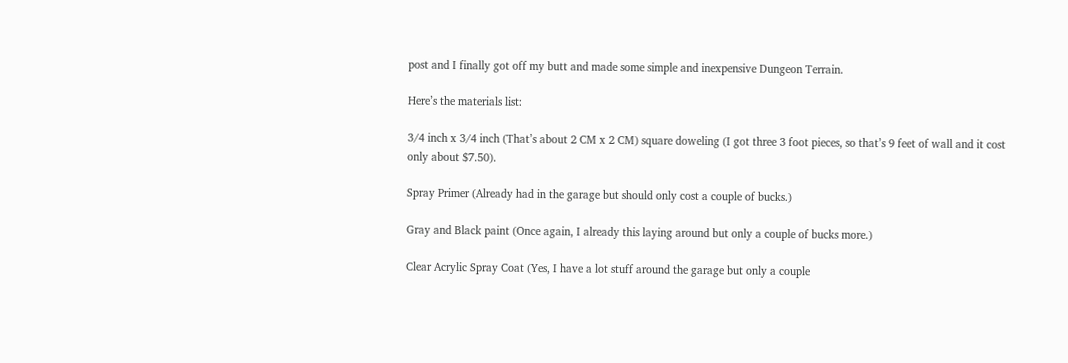post and I finally got off my butt and made some simple and inexpensive Dungeon Terrain.

Here’s the materials list:

3/4 inch x 3/4 inch (That’s about 2 CM x 2 CM) square doweling (I got three 3 foot pieces, so that’s 9 feet of wall and it cost only about $7.50).

Spray Primer (Already had in the garage but should only cost a couple of bucks.)

Gray and Black paint (Once again, I already this laying around but only a couple of bucks more.)

Clear Acrylic Spray Coat (Yes, I have a lot stuff around the garage but only a couple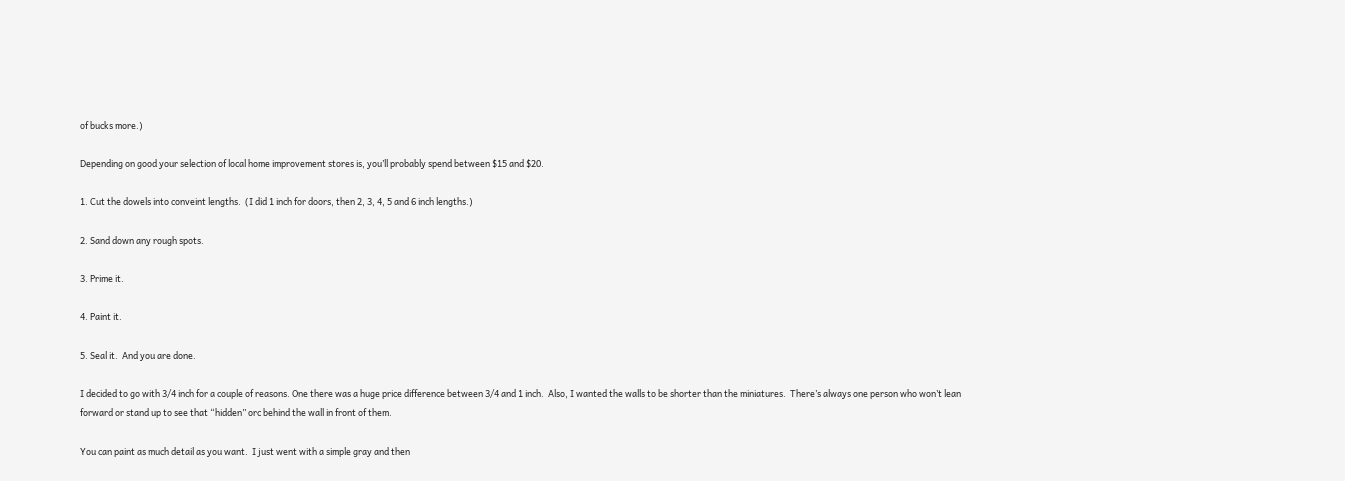of bucks more.)

Depending on good your selection of local home improvement stores is, you’ll probably spend between $15 and $20.

1. Cut the dowels into conveint lengths.  (I did 1 inch for doors, then 2, 3, 4, 5 and 6 inch lengths.)

2. Sand down any rough spots.

3. Prime it.

4. Paint it.

5. Seal it.  And you are done.

I decided to go with 3/4 inch for a couple of reasons. One there was a huge price difference between 3/4 and 1 inch.  Also, I wanted the walls to be shorter than the miniatures.  There’s always one person who won’t lean forward or stand up to see that “hidden” orc behind the wall in front of them.

You can paint as much detail as you want.  I just went with a simple gray and then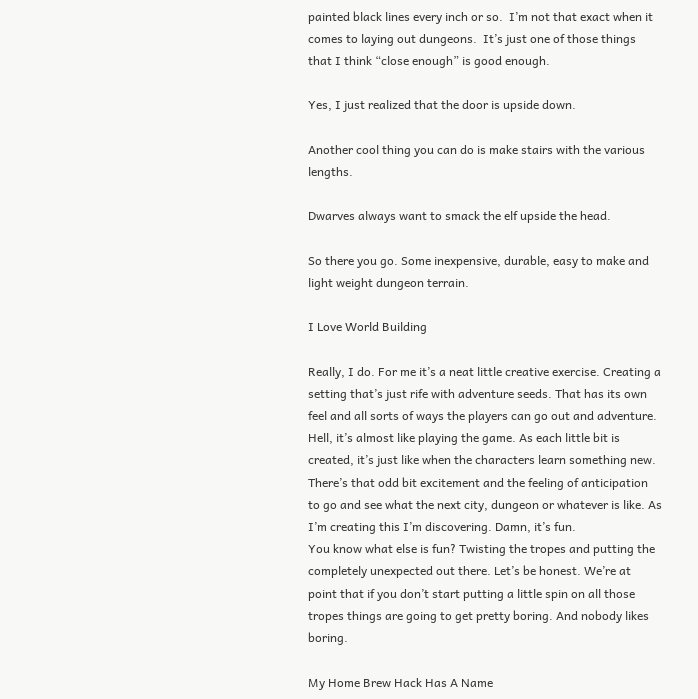painted black lines every inch or so.  I’m not that exact when it comes to laying out dungeons.  It’s just one of those things that I think “close enough” is good enough.

Yes, I just realized that the door is upside down.

Another cool thing you can do is make stairs with the various lengths.

Dwarves always want to smack the elf upside the head.

So there you go. Some inexpensive, durable, easy to make and light weight dungeon terrain.

I Love World Building

Really, I do. For me it’s a neat little creative exercise. Creating a setting that’s just rife with adventure seeds. That has its own feel and all sorts of ways the players can go out and adventure.
Hell, it’s almost like playing the game. As each little bit is created, it’s just like when the characters learn something new. There’s that odd bit excitement and the feeling of anticipation to go and see what the next city, dungeon or whatever is like. As I’m creating this I’m discovering. Damn, it’s fun.
You know what else is fun? Twisting the tropes and putting the completely unexpected out there. Let’s be honest. We’re at point that if you don’t start putting a little spin on all those tropes things are going to get pretty boring. And nobody likes boring.

My Home Brew Hack Has A Name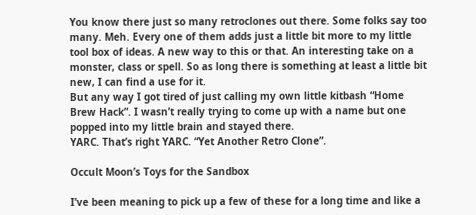You know there just so many retroclones out there. Some folks say too many. Meh. Every one of them adds just a little bit more to my little tool box of ideas. A new way to this or that. An interesting take on a monster, class or spell. So as long there is something at least a little bit new, I can find a use for it.
But any way I got tired of just calling my own little kitbash “Home Brew Hack”. I wasn’t really trying to come up with a name but one popped into my little brain and stayed there.
YARC. That’s right YARC. “Yet Another Retro Clone”.

Occult Moon’s Toys for the Sandbox

I’ve been meaning to pick up a few of these for a long time and like a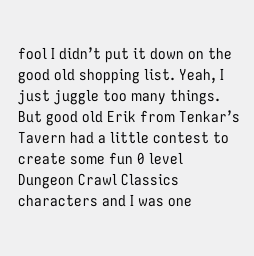fool I didn’t put it down on the good old shopping list. Yeah, I just juggle too many things. But good old Erik from Tenkar’s Tavern had a little contest to create some fun 0 level Dungeon Crawl Classics characters and I was one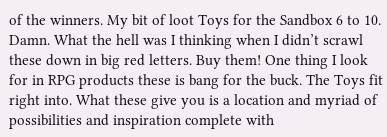of the winners. My bit of loot Toys for the Sandbox 6 to 10.
Damn. What the hell was I thinking when I didn’t scrawl these down in big red letters. Buy them! One thing I look for in RPG products these is bang for the buck. The Toys fit right into. What these give you is a location and myriad of possibilities and inspiration complete with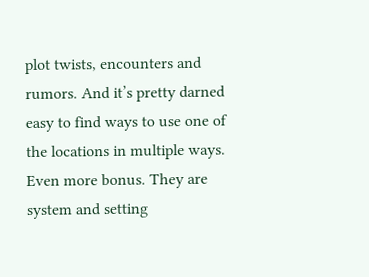plot twists, encounters and rumors. And it’s pretty darned easy to find ways to use one of the locations in multiple ways.
Even more bonus. They are system and setting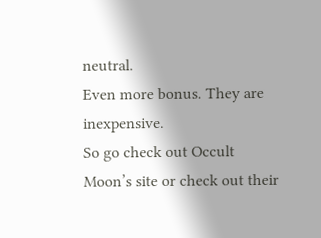neutral.
Even more bonus. They are inexpensive.
So go check out Occult Moon’s site or check out their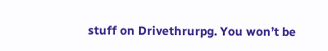stuff on Drivethrurpg. You won’t be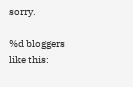sorry.

%d bloggers like this: